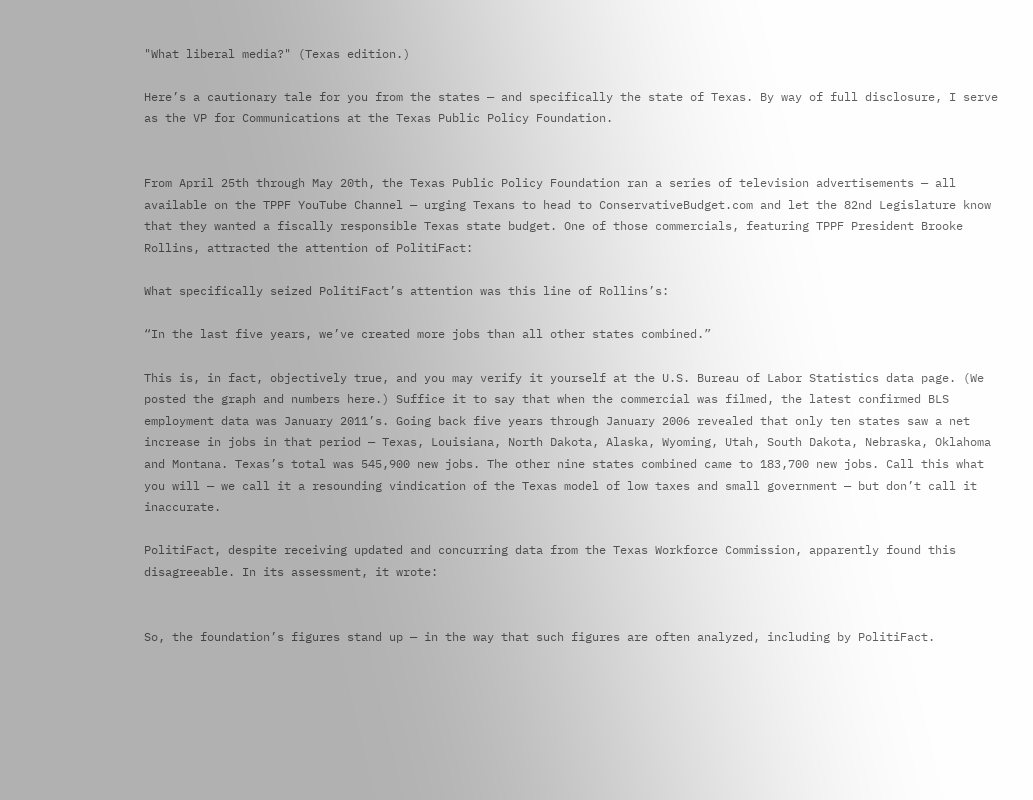"What liberal media?" (Texas edition.)

Here’s a cautionary tale for you from the states — and specifically the state of Texas. By way of full disclosure, I serve as the VP for Communications at the Texas Public Policy Foundation.


From April 25th through May 20th, the Texas Public Policy Foundation ran a series of television advertisements — all available on the TPPF YouTube Channel — urging Texans to head to ConservativeBudget.com and let the 82nd Legislature know that they wanted a fiscally responsible Texas state budget. One of those commercials, featuring TPPF President Brooke Rollins, attracted the attention of PolitiFact:

What specifically seized PolitiFact’s attention was this line of Rollins’s:

“In the last five years, we’ve created more jobs than all other states combined.”

This is, in fact, objectively true, and you may verify it yourself at the U.S. Bureau of Labor Statistics data page. (We posted the graph and numbers here.) Suffice it to say that when the commercial was filmed, the latest confirmed BLS employment data was January 2011’s. Going back five years through January 2006 revealed that only ten states saw a net increase in jobs in that period — Texas, Louisiana, North Dakota, Alaska, Wyoming, Utah, South Dakota, Nebraska, Oklahoma and Montana. Texas’s total was 545,900 new jobs. The other nine states combined came to 183,700 new jobs. Call this what you will — we call it a resounding vindication of the Texas model of low taxes and small government — but don’t call it inaccurate.

PolitiFact, despite receiving updated and concurring data from the Texas Workforce Commission, apparently found this disagreeable. In its assessment, it wrote:


So, the foundation’s figures stand up — in the way that such figures are often analyzed, including by PolitiFact.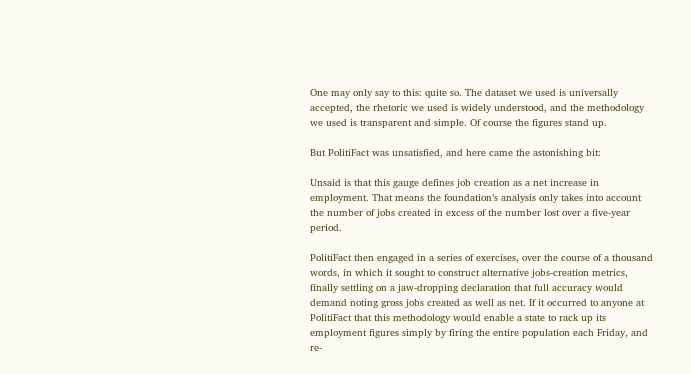One may only say to this: quite so. The dataset we used is universally accepted, the rhetoric we used is widely understood, and the methodology we used is transparent and simple. Of course the figures stand up.

But PolitiFact was unsatisfied, and here came the astonishing bit:

Unsaid is that this gauge defines job creation as a net increase in employment. That means the foundation’s analysis only takes into account the number of jobs created in excess of the number lost over a five-year period.

PolitiFact then engaged in a series of exercises, over the course of a thousand words, in which it sought to construct alternative jobs-creation metrics, finally settling on a jaw-dropping declaration that full accuracy would demand noting gross jobs created as well as net. If it occurred to anyone at PolitiFact that this methodology would enable a state to rack up its employment figures simply by firing the entire population each Friday, and re-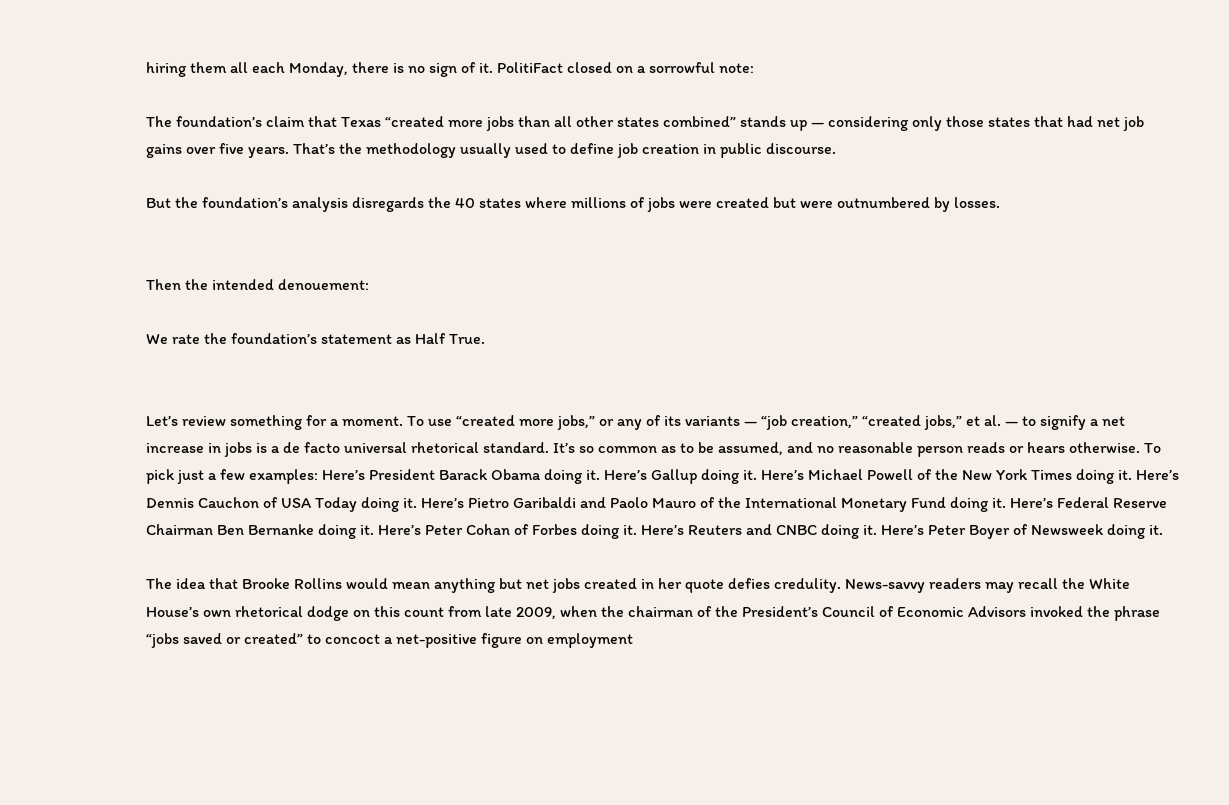hiring them all each Monday, there is no sign of it. PolitiFact closed on a sorrowful note:

The foundation’s claim that Texas “created more jobs than all other states combined” stands up — considering only those states that had net job gains over five years. That’s the methodology usually used to define job creation in public discourse.

But the foundation’s analysis disregards the 40 states where millions of jobs were created but were outnumbered by losses.


Then the intended denouement:

We rate the foundation’s statement as Half True.


Let’s review something for a moment. To use “created more jobs,” or any of its variants — “job creation,” “created jobs,” et al. — to signify a net increase in jobs is a de facto universal rhetorical standard. It’s so common as to be assumed, and no reasonable person reads or hears otherwise. To pick just a few examples: Here’s President Barack Obama doing it. Here’s Gallup doing it. Here’s Michael Powell of the New York Times doing it. Here’s Dennis Cauchon of USA Today doing it. Here’s Pietro Garibaldi and Paolo Mauro of the International Monetary Fund doing it. Here’s Federal Reserve Chairman Ben Bernanke doing it. Here’s Peter Cohan of Forbes doing it. Here’s Reuters and CNBC doing it. Here’s Peter Boyer of Newsweek doing it.

The idea that Brooke Rollins would mean anything but net jobs created in her quote defies credulity. News-savvy readers may recall the White House’s own rhetorical dodge on this count from late 2009, when the chairman of the President’s Council of Economic Advisors invoked the phrase “jobs saved or created” to concoct a net-positive figure on employment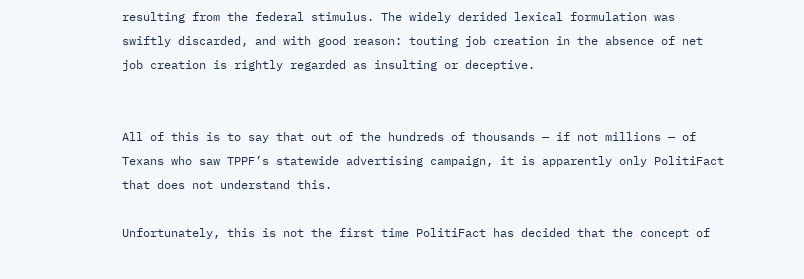resulting from the federal stimulus. The widely derided lexical formulation was swiftly discarded, and with good reason: touting job creation in the absence of net job creation is rightly regarded as insulting or deceptive.


All of this is to say that out of the hundreds of thousands — if not millions — of Texans who saw TPPF’s statewide advertising campaign, it is apparently only PolitiFact that does not understand this.

Unfortunately, this is not the first time PolitiFact has decided that the concept of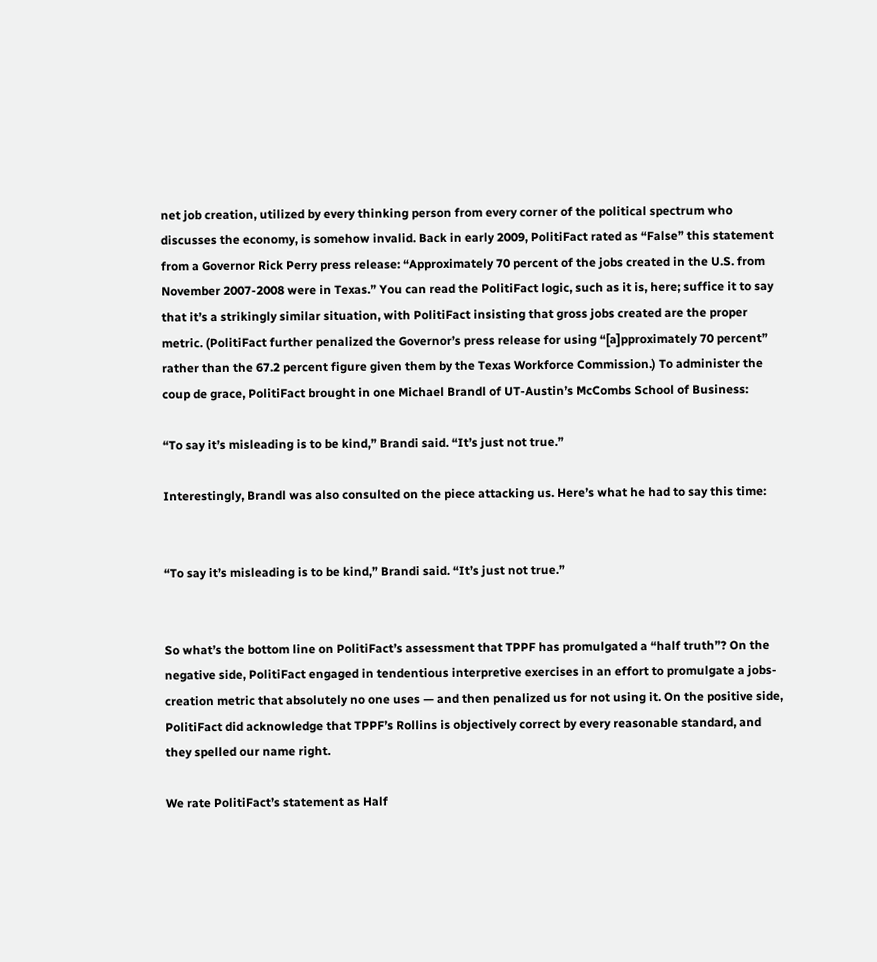net job creation, utilized by every thinking person from every corner of the political spectrum who discusses the economy, is somehow invalid. Back in early 2009, PolitiFact rated as “False” this statement from a Governor Rick Perry press release: “Approximately 70 percent of the jobs created in the U.S. from November 2007-2008 were in Texas.” You can read the PolitiFact logic, such as it is, here; suffice it to say that it’s a strikingly similar situation, with PolitiFact insisting that gross jobs created are the proper metric. (PolitiFact further penalized the Governor’s press release for using “[a]pproximately 70 percent” rather than the 67.2 percent figure given them by the Texas Workforce Commission.) To administer the coup de grace, PolitiFact brought in one Michael Brandl of UT-Austin’s McCombs School of Business:

“To say it’s misleading is to be kind,” Brandi said. “It’s just not true.”

Interestingly, Brandl was also consulted on the piece attacking us. Here’s what he had to say this time:


“To say it’s misleading is to be kind,” Brandi said. “It’s just not true.”


So what’s the bottom line on PolitiFact’s assessment that TPPF has promulgated a “half truth”? On the negative side, PolitiFact engaged in tendentious interpretive exercises in an effort to promulgate a jobs-creation metric that absolutely no one uses — and then penalized us for not using it. On the positive side, PolitiFact did acknowledge that TPPF’s Rollins is objectively correct by every reasonable standard, and they spelled our name right.

We rate PolitiFact’s statement as Half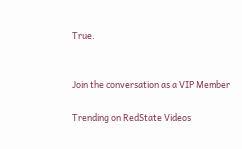True.


Join the conversation as a VIP Member

Trending on RedState Videos